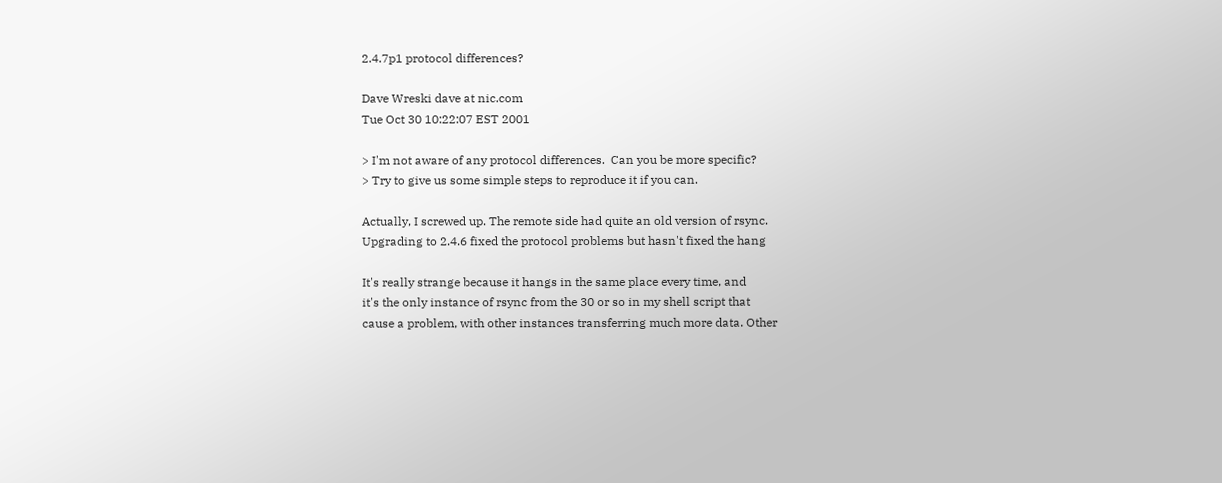2.4.7p1 protocol differences?

Dave Wreski dave at nic.com
Tue Oct 30 10:22:07 EST 2001

> I'm not aware of any protocol differences.  Can you be more specific?
> Try to give us some simple steps to reproduce it if you can.

Actually, I screwed up. The remote side had quite an old version of rsync.
Upgrading to 2.4.6 fixed the protocol problems but hasn't fixed the hang

It's really strange because it hangs in the same place every time, and
it's the only instance of rsync from the 30 or so in my shell script that
cause a problem, with other instances transferring much more data. Other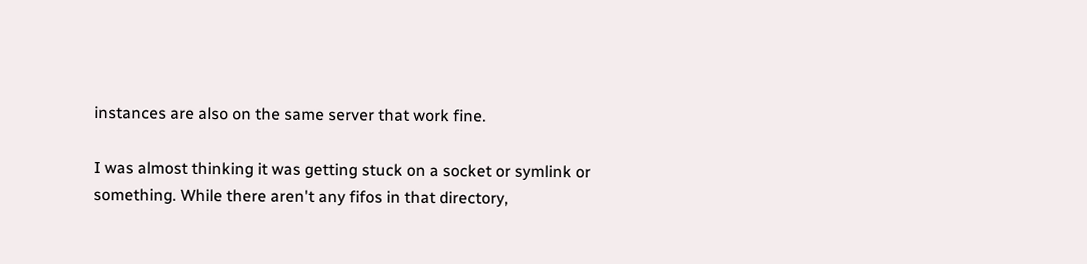instances are also on the same server that work fine.

I was almost thinking it was getting stuck on a socket or symlink or
something. While there aren't any fifos in that directory,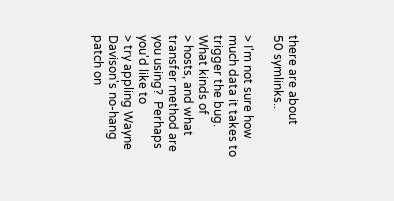there are about
50 symlinks..

> I'm not sure how much data it takes to trigger the bug.  What kinds of
> hosts, and what transfer method are you using?  Perhaps you'd like to
> try appling Wayne Davison's no-hang patch on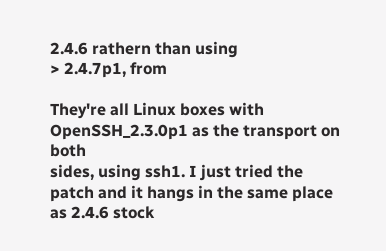2.4.6 rathern than using
> 2.4.7p1, from

They're all Linux boxes with OpenSSH_2.3.0p1 as the transport on both
sides, using ssh1. I just tried the patch and it hangs in the same place
as 2.4.6 stock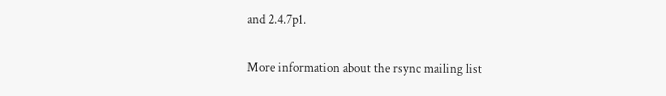and 2.4.7p1.


More information about the rsync mailing list